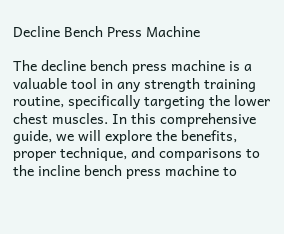Decline Bench Press Machine

The decline bench press machine is a valuable tool in any strength training routine, specifically targeting the lower chest muscles. In this comprehensive guide, we will explore the benefits, proper technique, and comparisons to the incline bench press machine to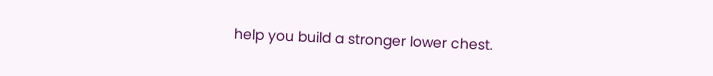help you build a stronger lower chest.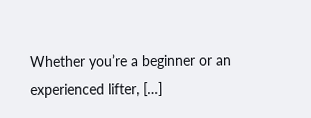Whether you’re a beginner or an experienced lifter, […]